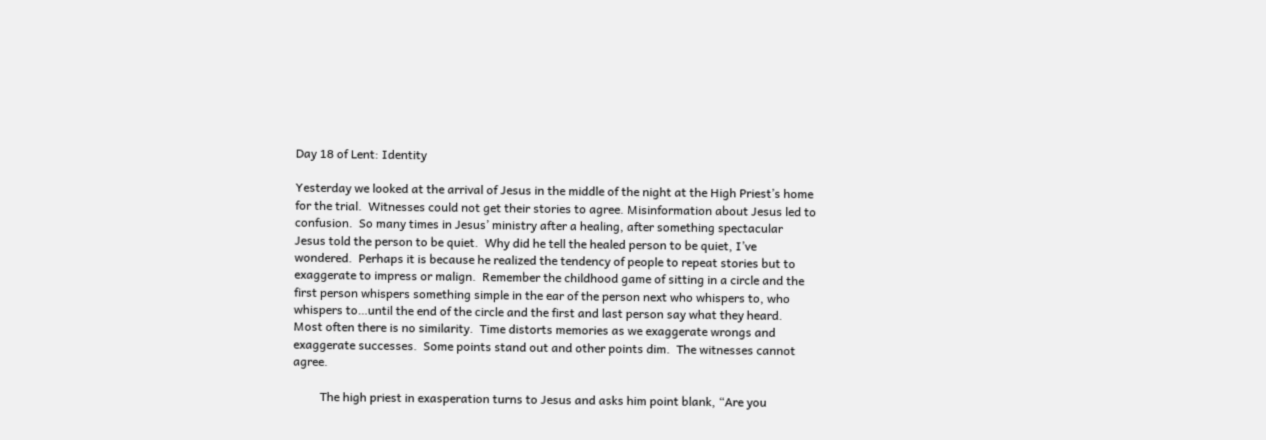Day 18 of Lent: Identity

Yesterday we looked at the arrival of Jesus in the middle of the night at the High Priest’s home for the trial.  Witnesses could not get their stories to agree. Misinformation about Jesus led to confusion.  So many times in Jesus’ ministry after a healing, after something spectacular Jesus told the person to be quiet.  Why did he tell the healed person to be quiet, I’ve wondered.  Perhaps it is because he realized the tendency of people to repeat stories but to exaggerate to impress or malign.  Remember the childhood game of sitting in a circle and the first person whispers something simple in the ear of the person next who whispers to, who whispers to…until the end of the circle and the first and last person say what they heard.  Most often there is no similarity.  Time distorts memories as we exaggerate wrongs and exaggerate successes.  Some points stand out and other points dim.  The witnesses cannot agree.

         The high priest in exasperation turns to Jesus and asks him point blank, “Are you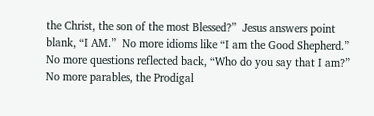the Christ, the son of the most Blessed?”  Jesus answers point blank, “I AM.”  No more idioms like “I am the Good Shepherd.”  No more questions reflected back, “Who do you say that I am?”  No more parables, the Prodigal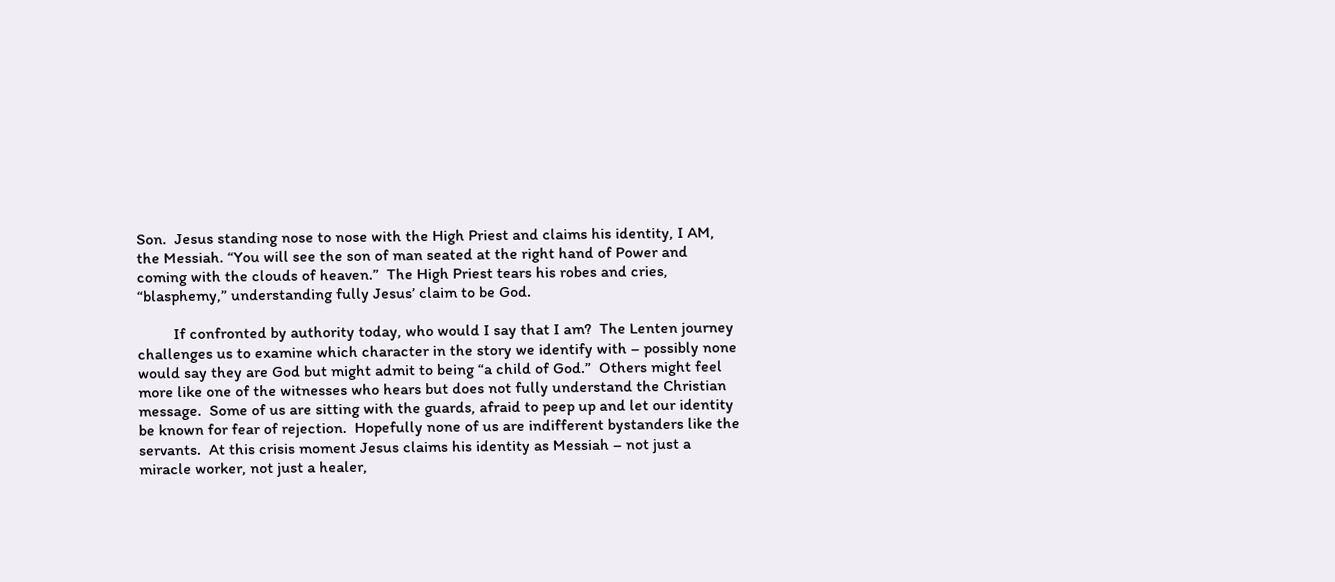Son.  Jesus standing nose to nose with the High Priest and claims his identity, I AM, the Messiah. “You will see the son of man seated at the right hand of Power and coming with the clouds of heaven.”  The High Priest tears his robes and cries, “blasphemy,” understanding fully Jesus’ claim to be God.

         If confronted by authority today, who would I say that I am?  The Lenten journey challenges us to examine which character in the story we identify with – possibly none would say they are God but might admit to being “a child of God.”  Others might feel more like one of the witnesses who hears but does not fully understand the Christian message.  Some of us are sitting with the guards, afraid to peep up and let our identity be known for fear of rejection.  Hopefully none of us are indifferent bystanders like the servants.  At this crisis moment Jesus claims his identity as Messiah – not just a miracle worker, not just a healer,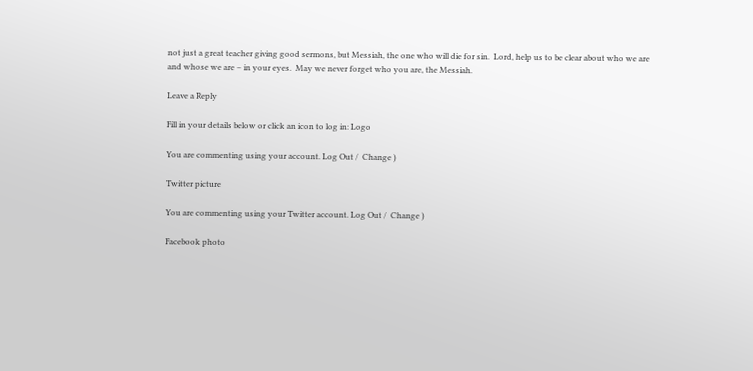not just a great teacher giving good sermons, but Messiah, the one who will die for sin.  Lord, help us to be clear about who we are and whose we are – in your eyes.  May we never forget who you are, the Messiah.

Leave a Reply

Fill in your details below or click an icon to log in: Logo

You are commenting using your account. Log Out /  Change )

Twitter picture

You are commenting using your Twitter account. Log Out /  Change )

Facebook photo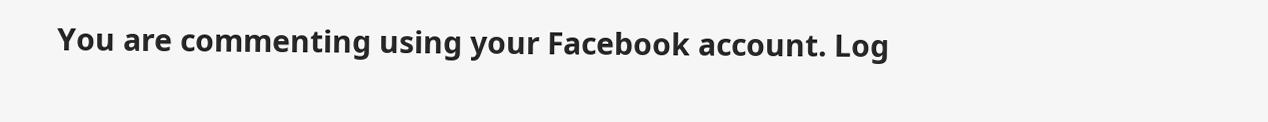You are commenting using your Facebook account. Log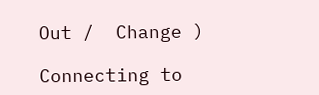Out /  Change )

Connecting to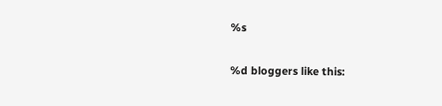%s

%d bloggers like this: